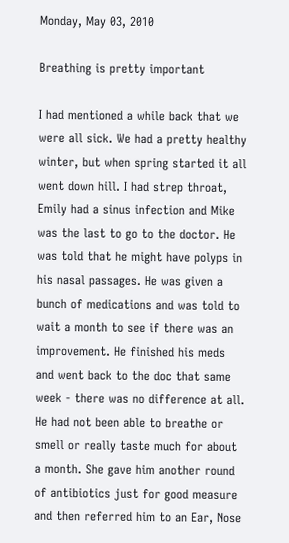Monday, May 03, 2010

Breathing is pretty important

I had mentioned a while back that we were all sick. We had a pretty healthy winter, but when spring started it all went down hill. I had strep throat, Emily had a sinus infection and Mike was the last to go to the doctor. He was told that he might have polyps in his nasal passages. He was given a bunch of medications and was told to wait a month to see if there was an improvement. He finished his meds and went back to the doc that same week - there was no difference at all. He had not been able to breathe or smell or really taste much for about a month. She gave him another round of antibiotics just for good measure and then referred him to an Ear, Nose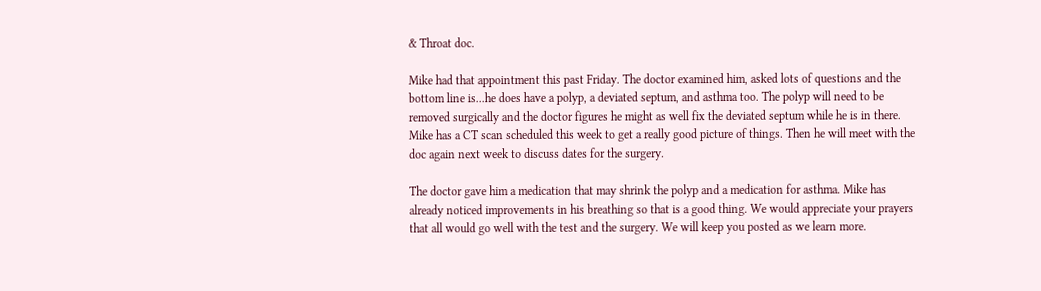& Throat doc.

Mike had that appointment this past Friday. The doctor examined him, asked lots of questions and the bottom line is...he does have a polyp, a deviated septum, and asthma too. The polyp will need to be removed surgically and the doctor figures he might as well fix the deviated septum while he is in there. Mike has a CT scan scheduled this week to get a really good picture of things. Then he will meet with the doc again next week to discuss dates for the surgery.

The doctor gave him a medication that may shrink the polyp and a medication for asthma. Mike has already noticed improvements in his breathing so that is a good thing. We would appreciate your prayers that all would go well with the test and the surgery. We will keep you posted as we learn more.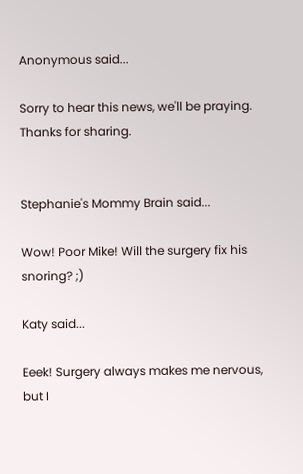Anonymous said...

Sorry to hear this news, we'll be praying. Thanks for sharing.


Stephanie's Mommy Brain said...

Wow! Poor Mike! Will the surgery fix his snoring? ;)

Katy said...

Eeek! Surgery always makes me nervous, but I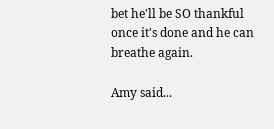bet he'll be SO thankful once it's done and he can breathe again.

Amy said...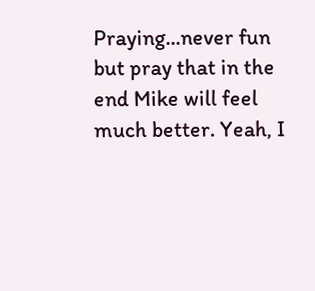Praying...never fun but pray that in the end Mike will feel much better. Yeah, I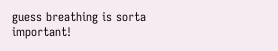guess breathing is sorta important!